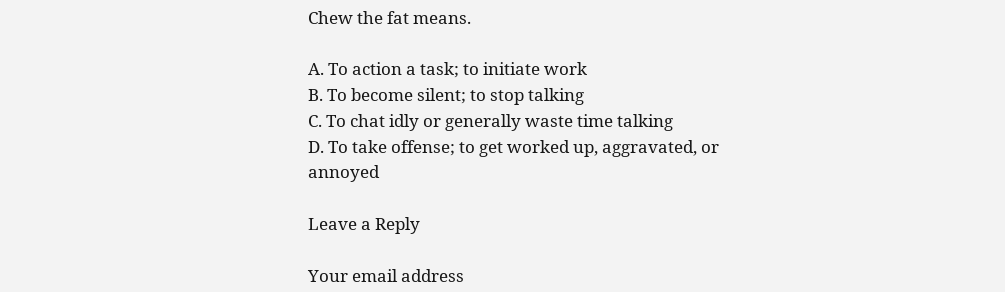Chew the fat means.

A. To action a task; to initiate work
B. To become silent; to stop talking
C. To chat idly or generally waste time talking
D. To take offense; to get worked up, aggravated, or annoyed

Leave a Reply

Your email address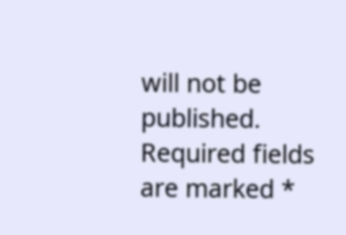will not be published. Required fields are marked *